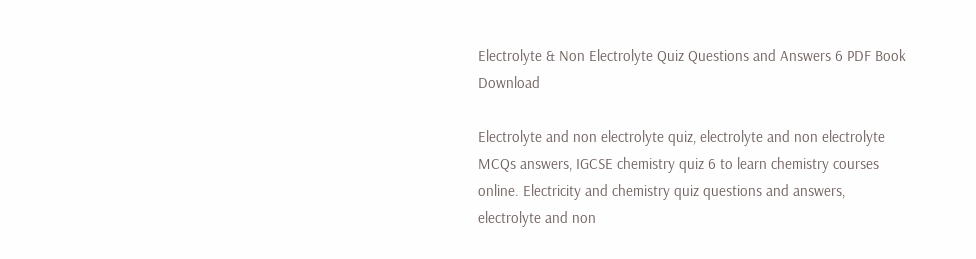Electrolyte & Non Electrolyte Quiz Questions and Answers 6 PDF Book Download

Electrolyte and non electrolyte quiz, electrolyte and non electrolyte MCQs answers, IGCSE chemistry quiz 6 to learn chemistry courses online. Electricity and chemistry quiz questions and answers, electrolyte and non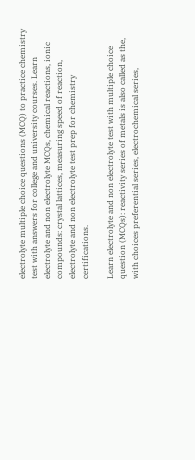electrolyte multiple choice questions (MCQ) to practice chemistry test with answers for college and university courses. Learn electrolyte and non electrolyte MCQs, chemical reactions, ionic compounds: crystal lattices, measuring speed of reaction, electrolyte and non electrolyte test prep for chemistry certifications.

Learn electrolyte and non electrolyte test with multiple choice question (MCQs): reactivity series of metals is also called as the, with choices preferential series, electrochemical series,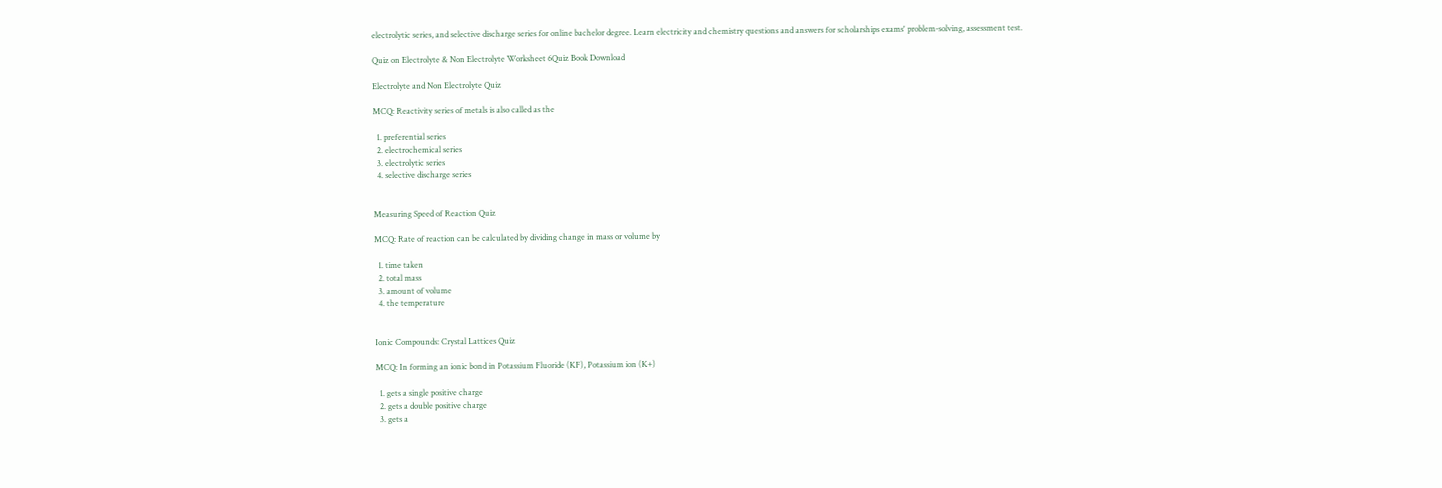electrolytic series, and selective discharge series for online bachelor degree. Learn electricity and chemistry questions and answers for scholarships exams' problem-solving, assessment test.

Quiz on Electrolyte & Non Electrolyte Worksheet 6Quiz Book Download

Electrolyte and Non Electrolyte Quiz

MCQ: Reactivity series of metals is also called as the

  1. preferential series
  2. electrochemical series
  3. electrolytic series
  4. selective discharge series


Measuring Speed of Reaction Quiz

MCQ: Rate of reaction can be calculated by dividing change in mass or volume by

  1. time taken
  2. total mass
  3. amount of volume
  4. the temperature


Ionic Compounds: Crystal Lattices Quiz

MCQ: In forming an ionic bond in Potassium Fluoride (KF), Potassium ion (K+)

  1. gets a single positive charge
  2. gets a double positive charge
  3. gets a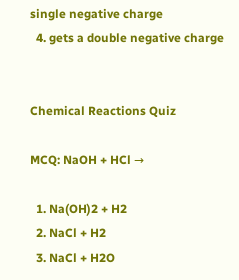single negative charge
  4. gets a double negative charge


Chemical Reactions Quiz

MCQ: NaOH + HCl →

  1. Na(OH)2 + H2
  2. NaCl + H2
  3. NaCl + H2O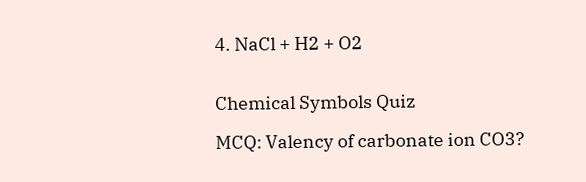4. NaCl + H2 + O2


Chemical Symbols Quiz

MCQ: Valency of carbonate ion CO3?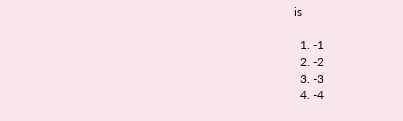is

  1. -1
  2. -2
  3. -3
  4. -4